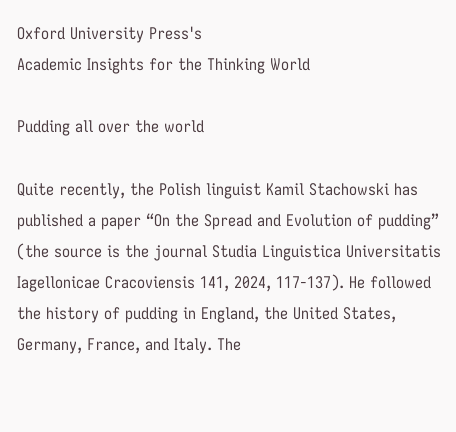Oxford University Press's
Academic Insights for the Thinking World

Pudding all over the world

Quite recently, the Polish linguist Kamil Stachowski has published a paper “On the Spread and Evolution of pudding” (the source is the journal Studia Linguistica Universitatis Iagellonicae Cracoviensis 141, 2024, 117-137). He followed the history of pudding in England, the United States, Germany, France, and Italy. The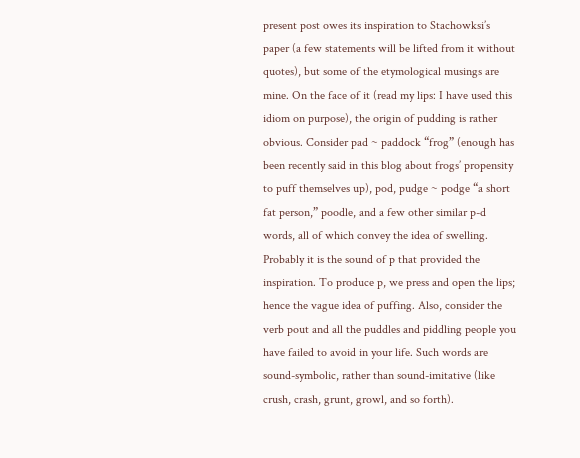present post owes its inspiration to Stachowksi’s paper (a few statements will be lifted from it without quotes), but some of the etymological musings are mine. On the face of it (read my lips: I have used this idiom on purpose), the origin of pudding is rather obvious. Consider pad ~ paddock “frog” (enough has been recently said in this blog about frogs’ propensity to puff themselves up), pod, pudge ~ podge “a short fat person,” poodle, and a few other similar p-d words, all of which convey the idea of swelling. Probably it is the sound of p that provided the inspiration. To produce p, we press and open the lips; hence the vague idea of puffing. Also, consider the verb pout and all the puddles and piddling people you have failed to avoid in your life. Such words are sound-symbolic, rather than sound-imitative (like crush, crash, grunt, growl, and so forth).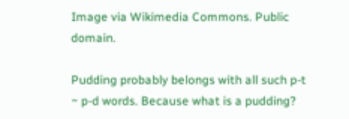Image via Wikimedia Commons. Public domain.

Pudding probably belongs with all such p-t ~ p-d words. Because what is a pudding?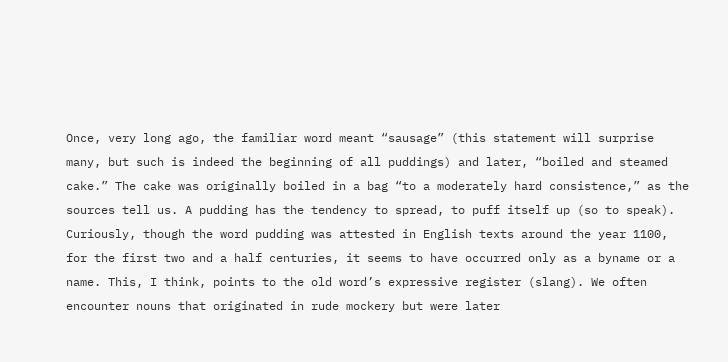Once, very long ago, the familiar word meant “sausage” (this statement will surprise many, but such is indeed the beginning of all puddings) and later, “boiled and steamed cake.” The cake was originally boiled in a bag “to a moderately hard consistence,” as the sources tell us. A pudding has the tendency to spread, to puff itself up (so to speak). Curiously, though the word pudding was attested in English texts around the year 1100, for the first two and a half centuries, it seems to have occurred only as a byname or a name. This, I think, points to the old word’s expressive register (slang). We often encounter nouns that originated in rude mockery but were later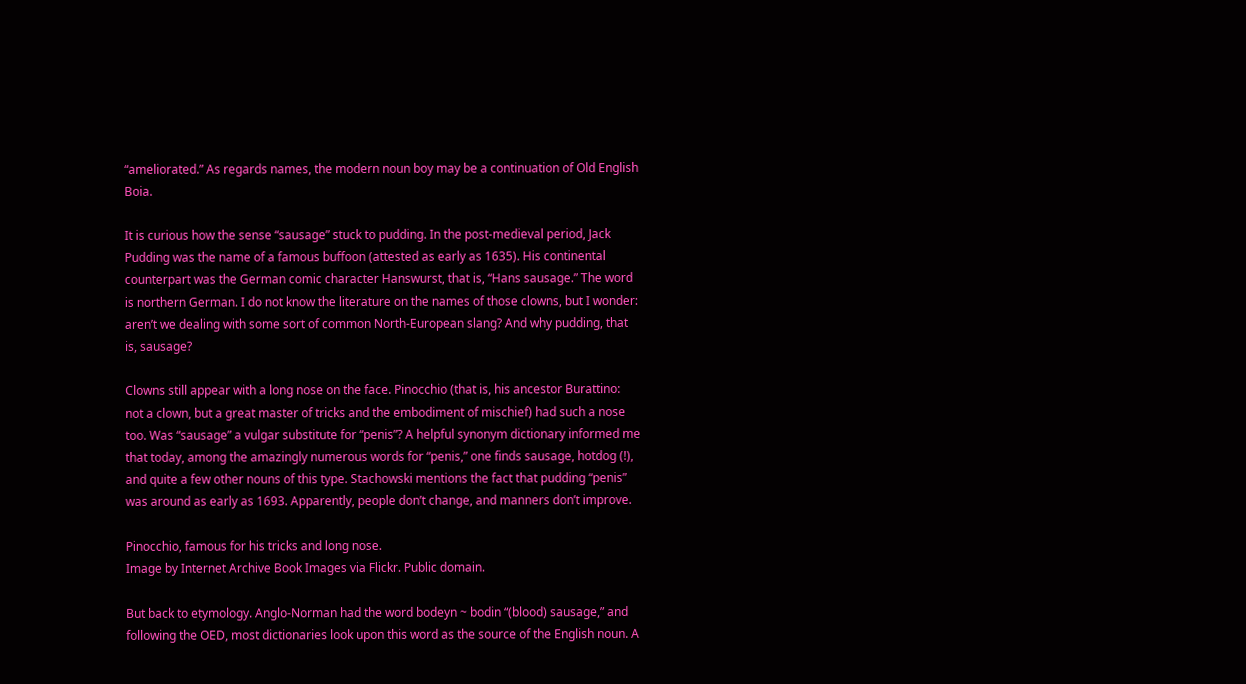“ameliorated.” As regards names, the modern noun boy may be a continuation of Old English Boia.

It is curious how the sense “sausage” stuck to pudding. In the post-medieval period, Jack Pudding was the name of a famous buffoon (attested as early as 1635). His continental counterpart was the German comic character Hanswurst, that is, “Hans sausage.” The word is northern German. I do not know the literature on the names of those clowns, but I wonder: aren’t we dealing with some sort of common North-European slang? And why pudding, that is, sausage?

Clowns still appear with a long nose on the face. Pinocchio (that is, his ancestor Burattino: not a clown, but a great master of tricks and the embodiment of mischief) had such a nose too. Was “sausage” a vulgar substitute for “penis”? A helpful synonym dictionary informed me that today, among the amazingly numerous words for “penis,” one finds sausage, hotdog (!), and quite a few other nouns of this type. Stachowski mentions the fact that pudding “penis” was around as early as 1693. Apparently, people don’t change, and manners don’t improve.

Pinocchio, famous for his tricks and long nose.
Image by Internet Archive Book Images via Flickr. Public domain.

But back to etymology. Anglo-Norman had the word bodeyn ~ bodin “(blood) sausage,” and following the OED, most dictionaries look upon this word as the source of the English noun. A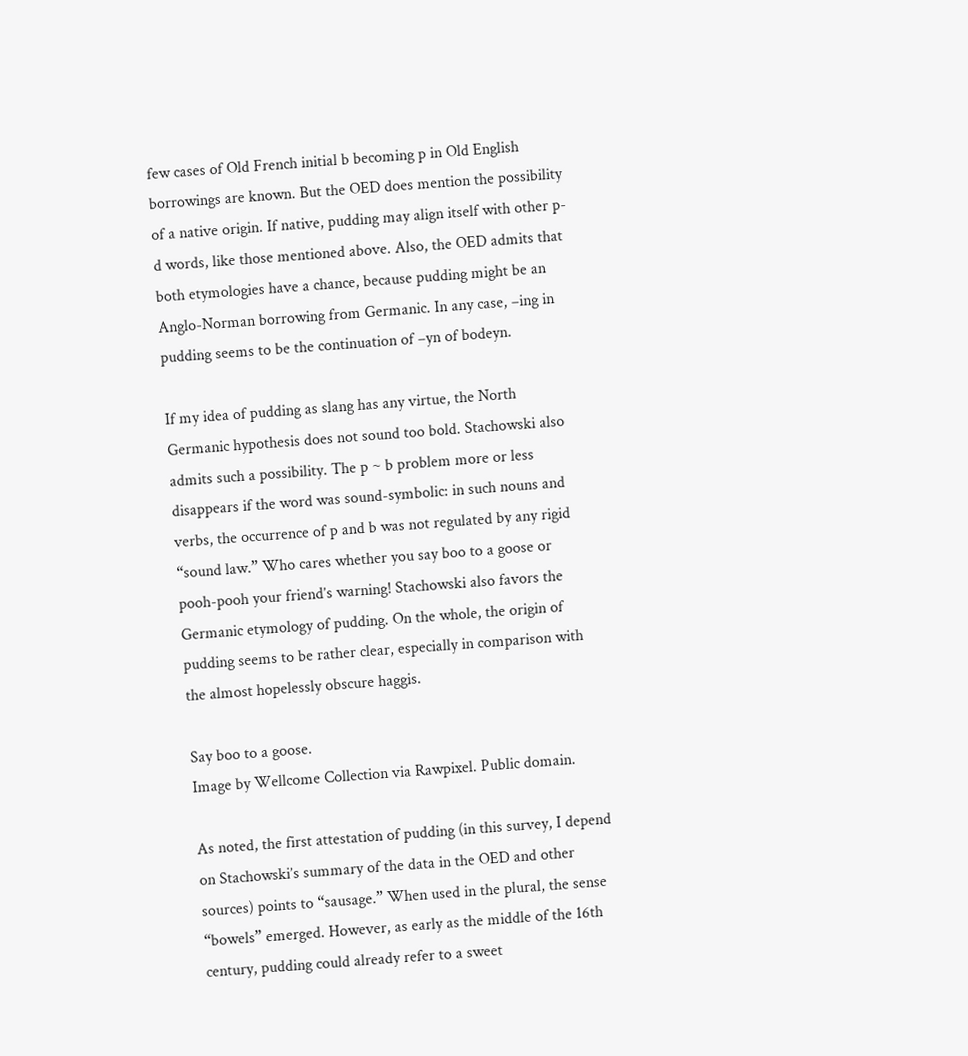few cases of Old French initial b becoming p in Old English borrowings are known. But the OED does mention the possibility of a native origin. If native, pudding may align itself with other p-d words, like those mentioned above. Also, the OED admits that both etymologies have a chance, because pudding might be an Anglo-Norman borrowing from Germanic. In any case, –ing in pudding seems to be the continuation of –yn of bodeyn.

If my idea of pudding as slang has any virtue, the North Germanic hypothesis does not sound too bold. Stachowski also admits such a possibility. The p ~ b problem more or less disappears if the word was sound-symbolic: in such nouns and verbs, the occurrence of p and b was not regulated by any rigid “sound law.” Who cares whether you say boo to a goose or pooh-pooh your friend’s warning! Stachowski also favors the Germanic etymology of pudding. On the whole, the origin of pudding seems to be rather clear, especially in comparison with the almost hopelessly obscure haggis.

Say boo to a goose.
Image by Wellcome Collection via Rawpixel. Public domain.

As noted, the first attestation of pudding (in this survey, I depend on Stachowski’s summary of the data in the OED and other sources) points to “sausage.” When used in the plural, the sense “bowels” emerged. However, as early as the middle of the 16th century, pudding could already refer to a sweet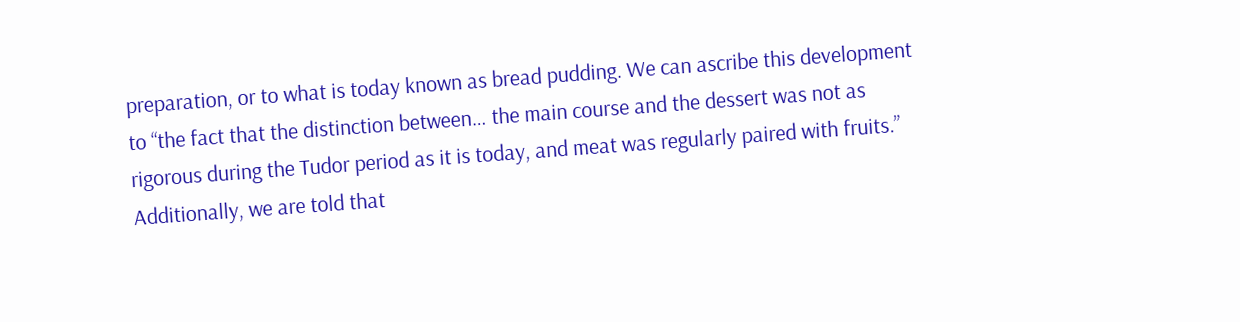preparation, or to what is today known as bread pudding. We can ascribe this development to “the fact that the distinction between… the main course and the dessert was not as rigorous during the Tudor period as it is today, and meat was regularly paired with fruits.” Additionally, we are told that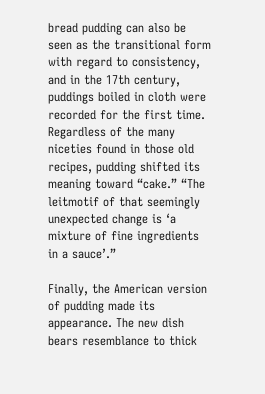bread pudding can also be seen as the transitional form with regard to consistency, and in the 17th century, puddings boiled in cloth were recorded for the first time. Regardless of the many niceties found in those old recipes, pudding shifted its meaning toward “cake.” “The leitmotif of that seemingly unexpected change is ‘a mixture of fine ingredients in a sauce’.”

Finally, the American version of pudding made its appearance. The new dish bears resemblance to thick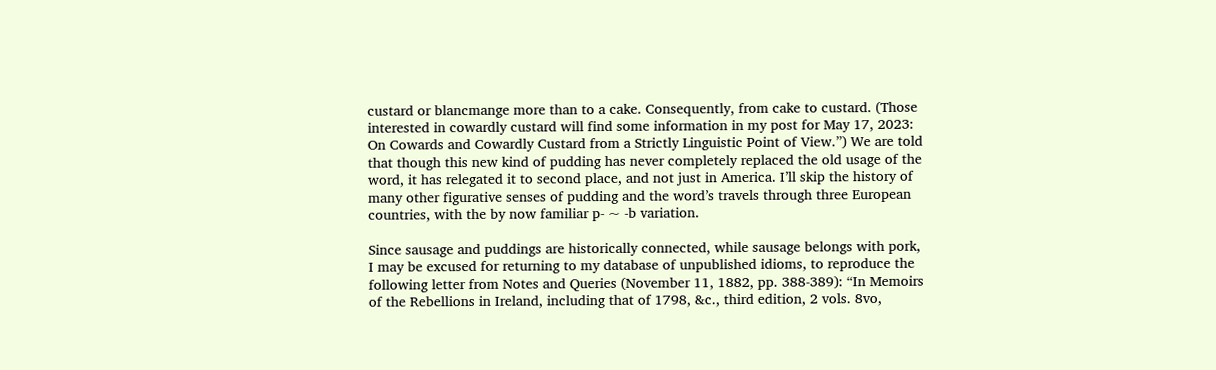custard or blancmange more than to a cake. Consequently, from cake to custard. (Those interested in cowardly custard will find some information in my post for May 17, 2023: On Cowards and Cowardly Custard from a Strictly Linguistic Point of View.”) We are told that though this new kind of pudding has never completely replaced the old usage of the word, it has relegated it to second place, and not just in America. I’ll skip the history of many other figurative senses of pudding and the word’s travels through three European countries, with the by now familiar p- ~ -b variation.

Since sausage and puddings are historically connected, while sausage belongs with pork, I may be excused for returning to my database of unpublished idioms, to reproduce the following letter from Notes and Queries (November 11, 1882, pp. 388-389): “In Memoirs of the Rebellions in Ireland, including that of 1798, &c., third edition, 2 vols. 8vo,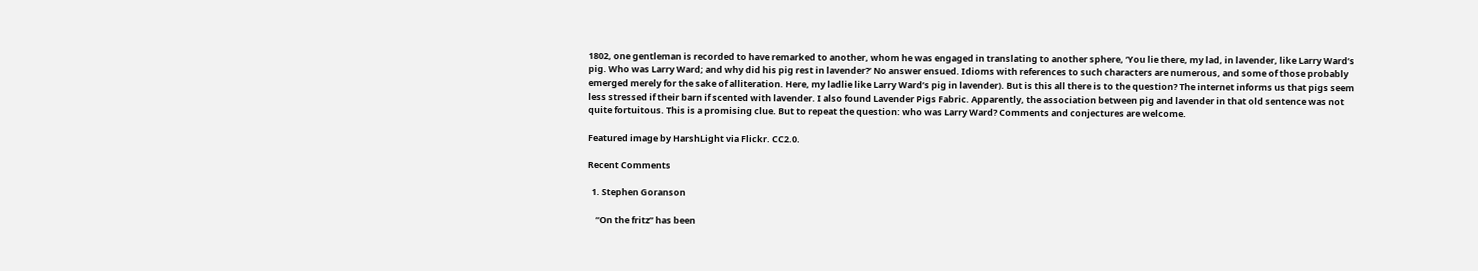1802, one gentleman is recorded to have remarked to another, whom he was engaged in translating to another sphere, ‘You lie there, my lad, in lavender, like Larry Ward’s pig. Who was Larry Ward; and why did his pig rest in lavender?’ No answer ensued. Idioms with references to such characters are numerous, and some of those probably emerged merely for the sake of alliteration. Here, my ladlie like Larry Ward’s pig in lavender). But is this all there is to the question? The internet informs us that pigs seem less stressed if their barn if scented with lavender. I also found Lavender Pigs Fabric. Apparently, the association between pig and lavender in that old sentence was not quite fortuitous. This is a promising clue. But to repeat the question: who was Larry Ward? Comments and conjectures are welcome.

Featured image by HarshLight via Flickr. CC2.0.

Recent Comments

  1. Stephen Goranson

    “On the fritz” has been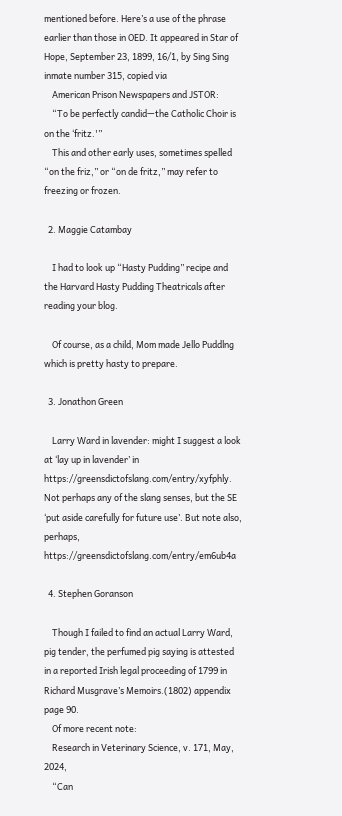mentioned before. Here’s a use of the phrase earlier than those in OED. It appeared in Star of Hope, September 23, 1899, 16/1, by Sing Sing inmate number 315, copied via
    American Prison Newspapers and JSTOR:
    “To be perfectly candid—the Catholic Choir is on the ‘fritz.'”
    This and other early uses, sometimes spelled “on the friz,” or “on de fritz,” may refer to freezing or frozen.

  2. Maggie Catambay

    I had to look up “Hasty Pudding” recipe and the Harvard Hasty Pudding Theatricals after reading your blog.

    Of course, as a child, Mom made Jello Puddlng which is pretty hasty to prepare.

  3. Jonathon Green

    Larry Ward in lavender: might I suggest a look at ‘lay up in lavender’ in https://greensdictofslang.com/entry/xyfphly. Not perhaps any of the slang senses, but the SE ‘put aside carefully for future use’. But note also, perhaps, https://greensdictofslang.com/entry/em6ub4a

  4. Stephen Goranson

    Though I failed to find an actual Larry Ward, pig tender, the perfumed pig saying is attested in a reported Irish legal proceeding of 1799 in Richard Musgrave’s Memoirs.(1802) appendix page 90.
    Of more recent note:
    Research in Veterinary Science, v. 171, May, 2024,
    “Can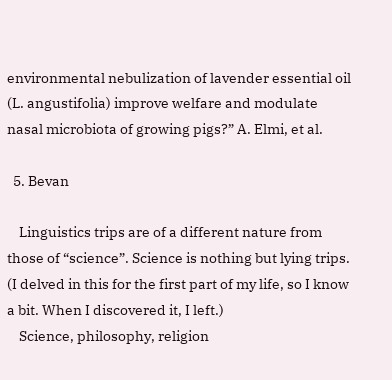environmental nebulization of lavender essential oil (L. angustifolia) improve welfare and modulate nasal microbiota of growing pigs?” A. Elmi, et al.

  5. Bevan

    Linguistics trips are of a different nature from those of “science”. Science is nothing but lying trips. (I delved in this for the first part of my life, so I know a bit. When I discovered it, I left.)
    Science, philosophy, religion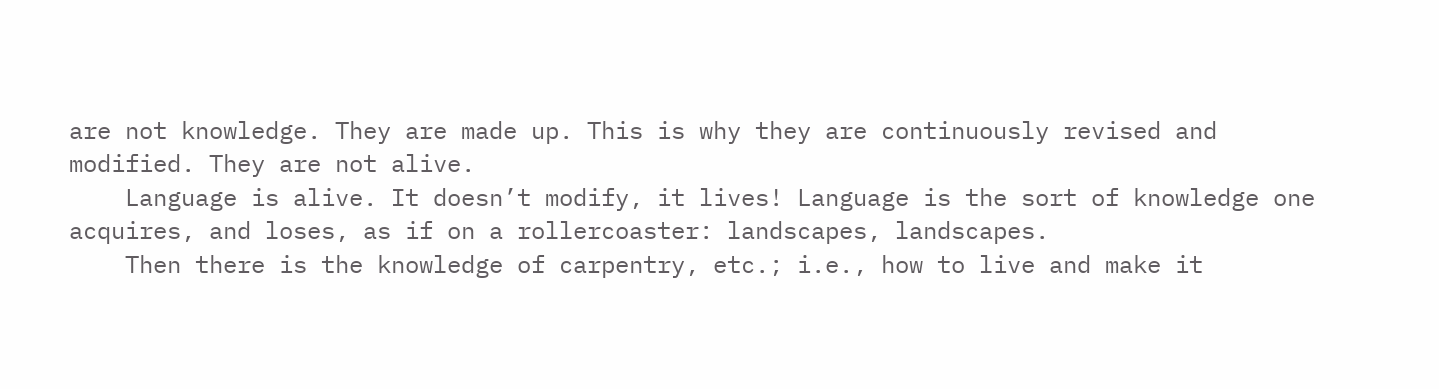are not knowledge. They are made up. This is why they are continuously revised and modified. They are not alive.
    Language is alive. It doesn’t modify, it lives! Language is the sort of knowledge one acquires, and loses, as if on a rollercoaster: landscapes, landscapes.
    Then there is the knowledge of carpentry, etc.; i.e., how to live and make it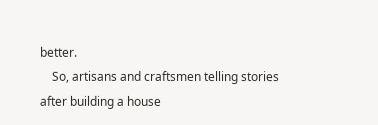better.
    So, artisans and craftsmen telling stories after building a house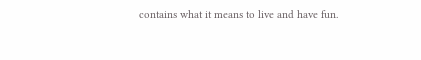contains what it means to live and have fun.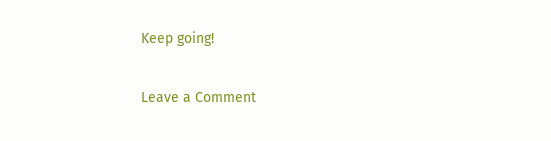Keep going!

Leave a Comment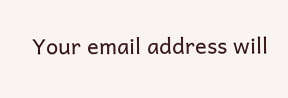Your email address will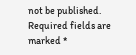not be published. Required fields are marked *